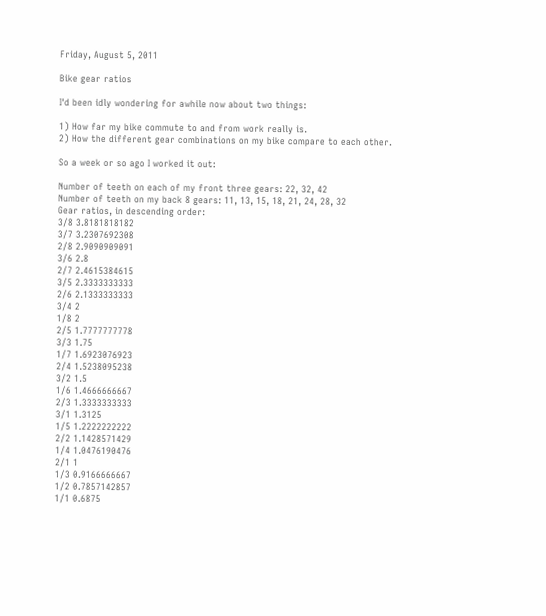Friday, August 5, 2011

Bike gear ratios

I'd been idly wondering for awhile now about two things:

1) How far my bike commute to and from work really is.
2) How the different gear combinations on my bike compare to each other.

So a week or so ago I worked it out:

Number of teeth on each of my front three gears: 22, 32, 42
Number of teeth on my back 8 gears: 11, 13, 15, 18, 21, 24, 28, 32
Gear ratios, in descending order:
3/8 3.8181818182
3/7 3.2307692308
2/8 2.9090909091
3/6 2.8
2/7 2.4615384615
3/5 2.3333333333
2/6 2.1333333333
3/4 2
1/8 2
2/5 1.7777777778
3/3 1.75
1/7 1.6923076923
2/4 1.5238095238
3/2 1.5
1/6 1.4666666667
2/3 1.3333333333
3/1 1.3125
1/5 1.2222222222
2/2 1.1428571429
1/4 1.0476190476
2/1 1
1/3 0.9166666667
1/2 0.7857142857
1/1 0.6875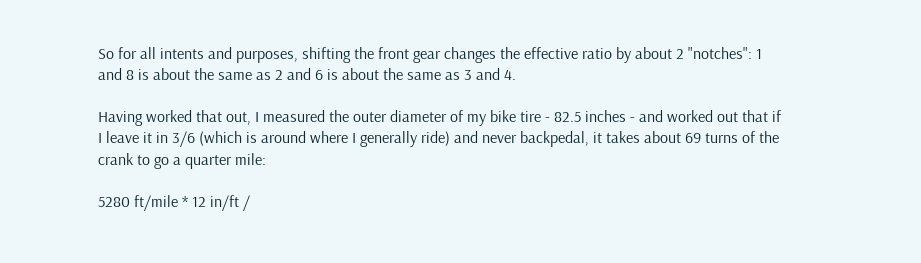So for all intents and purposes, shifting the front gear changes the effective ratio by about 2 "notches": 1 and 8 is about the same as 2 and 6 is about the same as 3 and 4.

Having worked that out, I measured the outer diameter of my bike tire - 82.5 inches - and worked out that if I leave it in 3/6 (which is around where I generally ride) and never backpedal, it takes about 69 turns of the crank to go a quarter mile:

5280 ft/mile * 12 in/ft /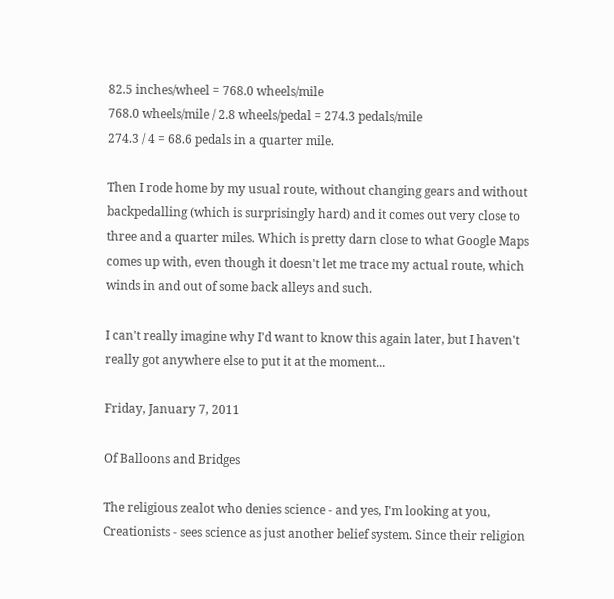82.5 inches/wheel = 768.0 wheels/mile
768.0 wheels/mile / 2.8 wheels/pedal = 274.3 pedals/mile
274.3 / 4 = 68.6 pedals in a quarter mile.

Then I rode home by my usual route, without changing gears and without backpedalling (which is surprisingly hard) and it comes out very close to three and a quarter miles. Which is pretty darn close to what Google Maps comes up with, even though it doesn't let me trace my actual route, which winds in and out of some back alleys and such.

I can't really imagine why I'd want to know this again later, but I haven't really got anywhere else to put it at the moment...

Friday, January 7, 2011

Of Balloons and Bridges

The religious zealot who denies science - and yes, I'm looking at you, Creationists - sees science as just another belief system. Since their religion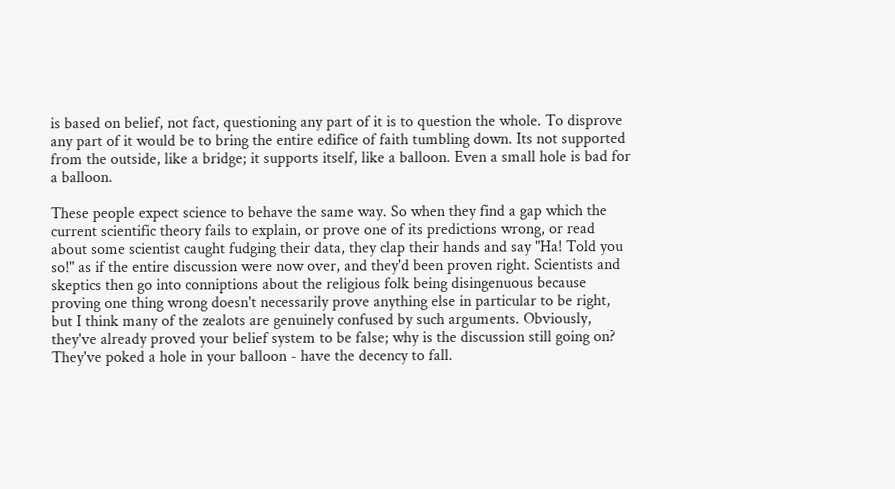is based on belief, not fact, questioning any part of it is to question the whole. To disprove any part of it would be to bring the entire edifice of faith tumbling down. Its not supported from the outside, like a bridge; it supports itself, like a balloon. Even a small hole is bad for a balloon.

These people expect science to behave the same way. So when they find a gap which the current scientific theory fails to explain, or prove one of its predictions wrong, or read about some scientist caught fudging their data, they clap their hands and say "Ha! Told you so!" as if the entire discussion were now over, and they'd been proven right. Scientists and skeptics then go into conniptions about the religious folk being disingenuous because proving one thing wrong doesn't necessarily prove anything else in particular to be right, but I think many of the zealots are genuinely confused by such arguments. Obviously, they've already proved your belief system to be false; why is the discussion still going on? They've poked a hole in your balloon - have the decency to fall.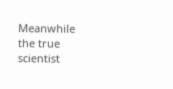Meanwhile the true scientist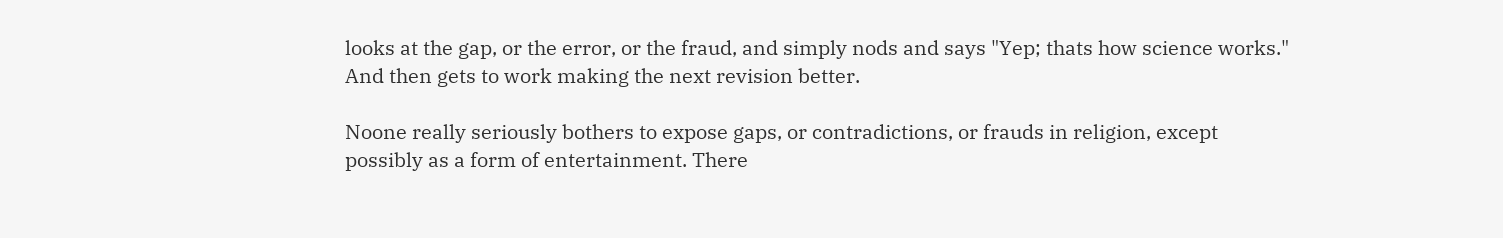looks at the gap, or the error, or the fraud, and simply nods and says "Yep; thats how science works." And then gets to work making the next revision better.

Noone really seriously bothers to expose gaps, or contradictions, or frauds in religion, except possibly as a form of entertainment. There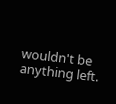wouldn't be anything left.